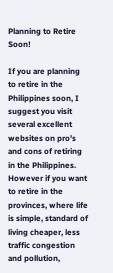Planning to Retire Soon!

If you are planning to retire in the Philippines soon, I suggest you visit several excellent websites on pro's and cons of retiring in the Philippines. However if you want to retire in the provinces, where life is simple, standard of living cheaper, less traffic congestion and pollution,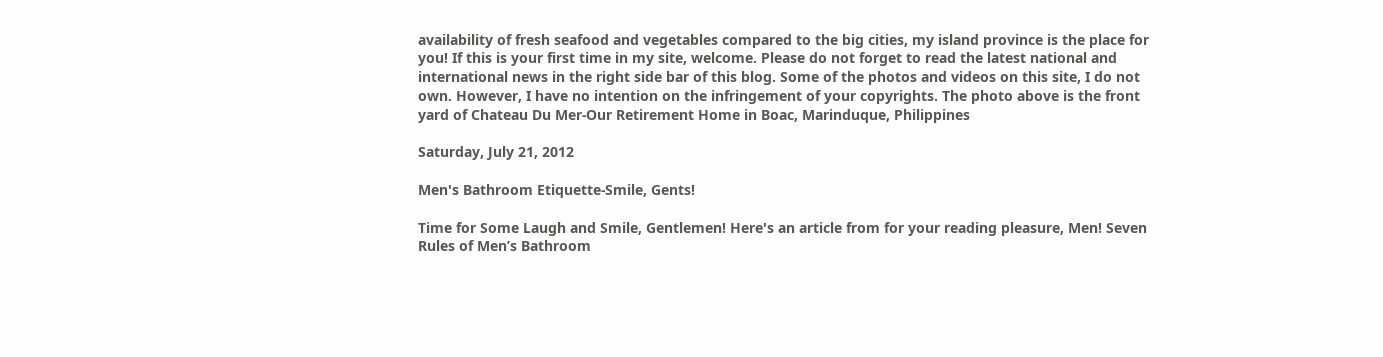availability of fresh seafood and vegetables compared to the big cities, my island province is the place for you! If this is your first time in my site, welcome. Please do not forget to read the latest national and international news in the right side bar of this blog. Some of the photos and videos on this site, I do not own. However, I have no intention on the infringement of your copyrights. The photo above is the front yard of Chateau Du Mer-Our Retirement Home in Boac, Marinduque, Philippines

Saturday, July 21, 2012

Men's Bathroom Etiquette-Smile, Gents!

Time for Some Laugh and Smile, Gentlemen! Here's an article from for your reading pleasure, Men! Seven Rules of Men’s Bathroom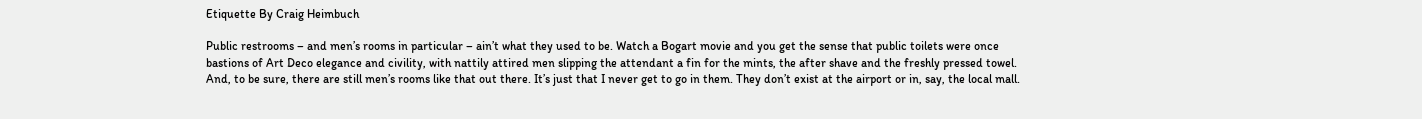Etiquette By Craig Heimbuch

Public restrooms – and men’s rooms in particular – ain’t what they used to be. Watch a Bogart movie and you get the sense that public toilets were once bastions of Art Deco elegance and civility, with nattily attired men slipping the attendant a fin for the mints, the after shave and the freshly pressed towel. And, to be sure, there are still men’s rooms like that out there. It’s just that I never get to go in them. They don’t exist at the airport or in, say, the local mall.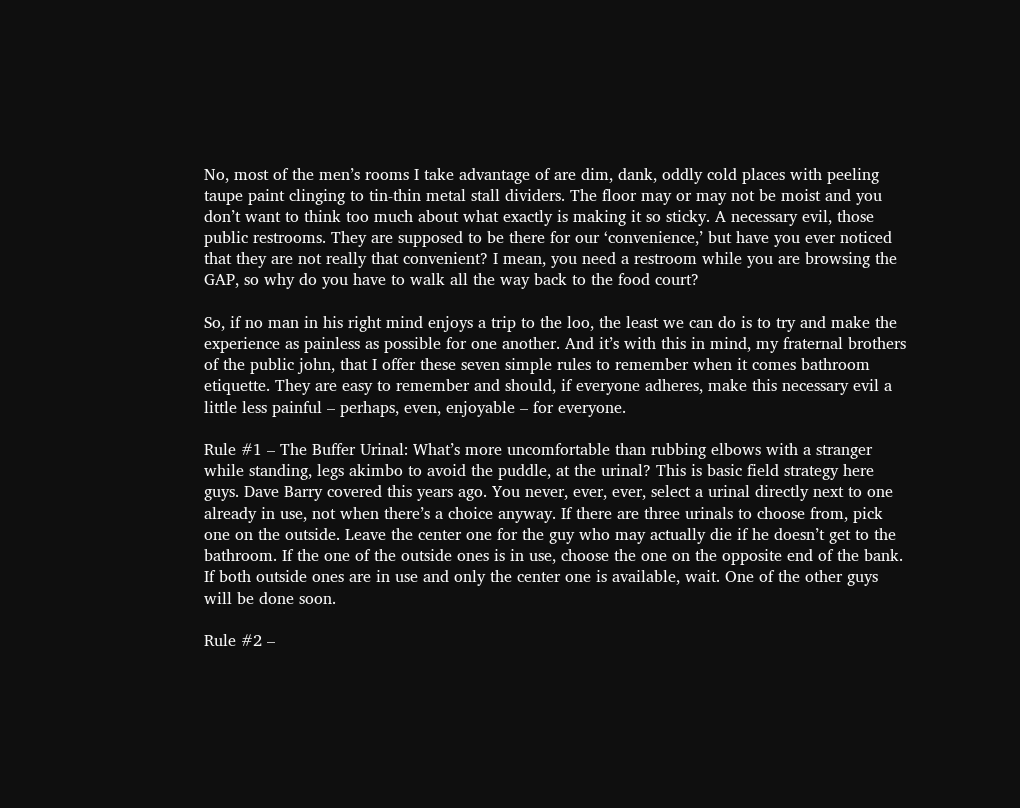No, most of the men’s rooms I take advantage of are dim, dank, oddly cold places with peeling taupe paint clinging to tin-thin metal stall dividers. The floor may or may not be moist and you don’t want to think too much about what exactly is making it so sticky. A necessary evil, those public restrooms. They are supposed to be there for our ‘convenience,’ but have you ever noticed that they are not really that convenient? I mean, you need a restroom while you are browsing the GAP, so why do you have to walk all the way back to the food court?

So, if no man in his right mind enjoys a trip to the loo, the least we can do is to try and make the experience as painless as possible for one another. And it’s with this in mind, my fraternal brothers of the public john, that I offer these seven simple rules to remember when it comes bathroom etiquette. They are easy to remember and should, if everyone adheres, make this necessary evil a little less painful – perhaps, even, enjoyable – for everyone.

Rule #1 – The Buffer Urinal: What’s more uncomfortable than rubbing elbows with a stranger while standing, legs akimbo to avoid the puddle, at the urinal? This is basic field strategy here guys. Dave Barry covered this years ago. You never, ever, ever, select a urinal directly next to one already in use, not when there’s a choice anyway. If there are three urinals to choose from, pick one on the outside. Leave the center one for the guy who may actually die if he doesn’t get to the bathroom. If the one of the outside ones is in use, choose the one on the opposite end of the bank. If both outside ones are in use and only the center one is available, wait. One of the other guys will be done soon.

Rule #2 –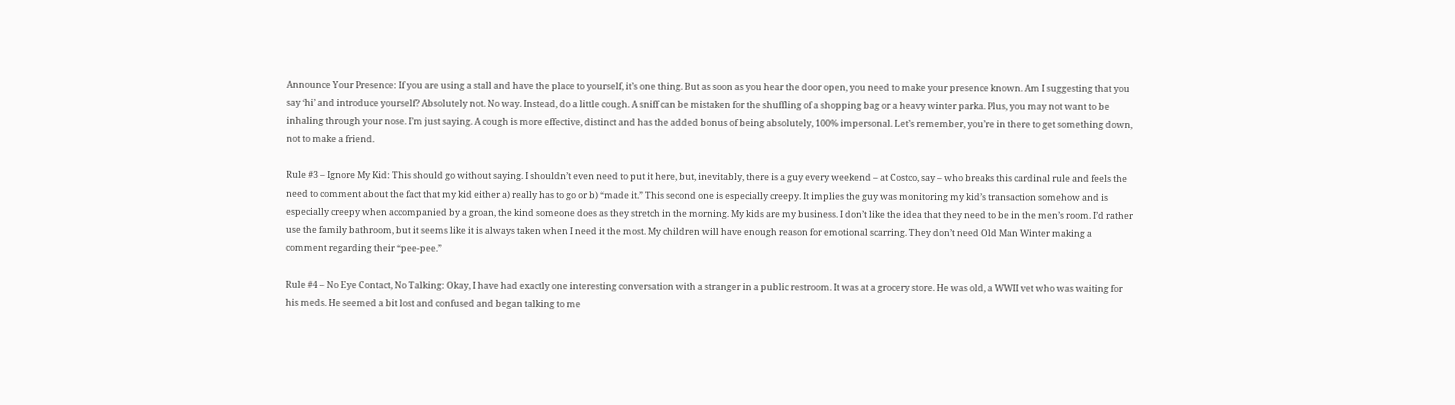Announce Your Presence: If you are using a stall and have the place to yourself, it’s one thing. But as soon as you hear the door open, you need to make your presence known. Am I suggesting that you say ‘hi’ and introduce yourself? Absolutely not. No way. Instead, do a little cough. A sniff can be mistaken for the shuffling of a shopping bag or a heavy winter parka. Plus, you may not want to be inhaling through your nose. I’m just saying. A cough is more effective, distinct and has the added bonus of being absolutely, 100% impersonal. Let’s remember, you’re in there to get something down, not to make a friend.

Rule #3 – Ignore My Kid: This should go without saying. I shouldn’t even need to put it here, but, inevitably, there is a guy every weekend – at Costco, say – who breaks this cardinal rule and feels the need to comment about the fact that my kid either a) really has to go or b) “made it.” This second one is especially creepy. It implies the guy was monitoring my kid’s transaction somehow and is especially creepy when accompanied by a groan, the kind someone does as they stretch in the morning. My kids are my business. I don’t like the idea that they need to be in the men’s room. I’d rather use the family bathroom, but it seems like it is always taken when I need it the most. My children will have enough reason for emotional scarring. They don’t need Old Man Winter making a comment regarding their “pee-pee.”

Rule #4 – No Eye Contact, No Talking: Okay, I have had exactly one interesting conversation with a stranger in a public restroom. It was at a grocery store. He was old, a WWII vet who was waiting for his meds. He seemed a bit lost and confused and began talking to me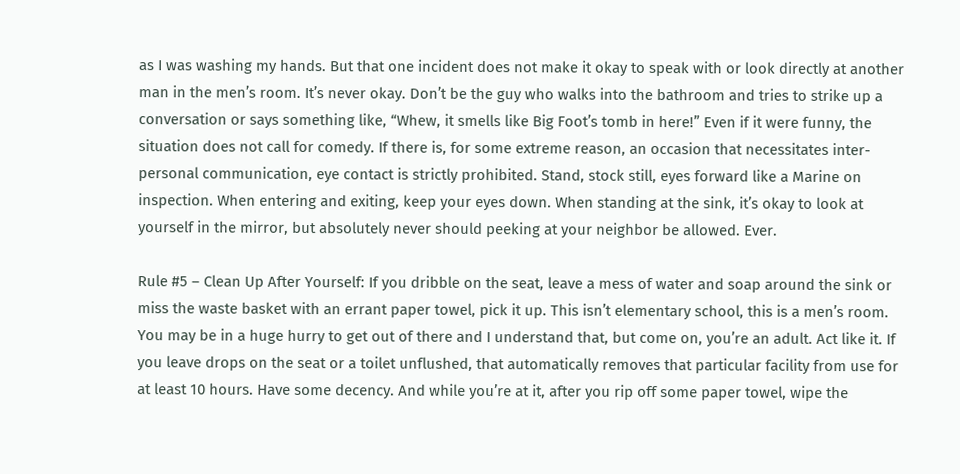as I was washing my hands. But that one incident does not make it okay to speak with or look directly at another man in the men’s room. It’s never okay. Don’t be the guy who walks into the bathroom and tries to strike up a conversation or says something like, “Whew, it smells like Big Foot’s tomb in here!” Even if it were funny, the situation does not call for comedy. If there is, for some extreme reason, an occasion that necessitates inter-personal communication, eye contact is strictly prohibited. Stand, stock still, eyes forward like a Marine on inspection. When entering and exiting, keep your eyes down. When standing at the sink, it’s okay to look at yourself in the mirror, but absolutely never should peeking at your neighbor be allowed. Ever.

Rule #5 – Clean Up After Yourself: If you dribble on the seat, leave a mess of water and soap around the sink or miss the waste basket with an errant paper towel, pick it up. This isn’t elementary school, this is a men’s room. You may be in a huge hurry to get out of there and I understand that, but come on, you’re an adult. Act like it. If you leave drops on the seat or a toilet unflushed, that automatically removes that particular facility from use for at least 10 hours. Have some decency. And while you’re at it, after you rip off some paper towel, wipe the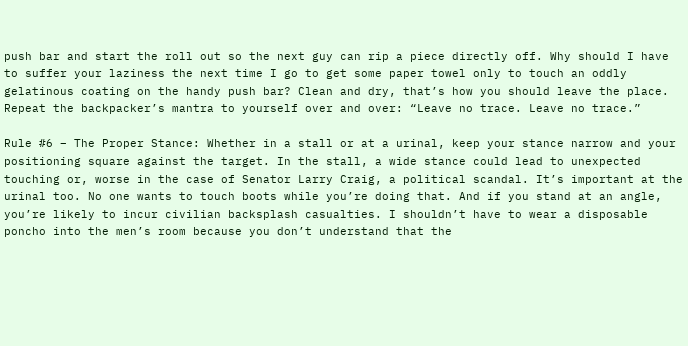push bar and start the roll out so the next guy can rip a piece directly off. Why should I have to suffer your laziness the next time I go to get some paper towel only to touch an oddly gelatinous coating on the handy push bar? Clean and dry, that’s how you should leave the place. Repeat the backpacker’s mantra to yourself over and over: “Leave no trace. Leave no trace.”

Rule #6 – The Proper Stance: Whether in a stall or at a urinal, keep your stance narrow and your positioning square against the target. In the stall, a wide stance could lead to unexpected touching or, worse in the case of Senator Larry Craig, a political scandal. It’s important at the urinal too. No one wants to touch boots while you’re doing that. And if you stand at an angle, you’re likely to incur civilian backsplash casualties. I shouldn’t have to wear a disposable poncho into the men’s room because you don’t understand that the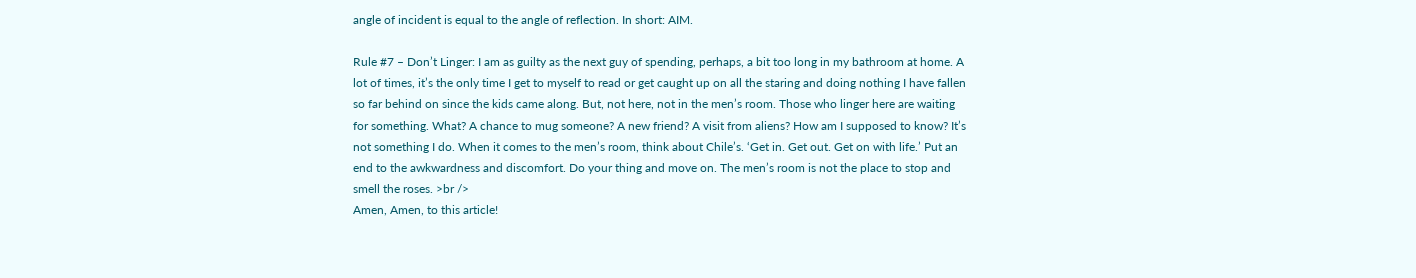angle of incident is equal to the angle of reflection. In short: AIM.

Rule #7 – Don’t Linger: I am as guilty as the next guy of spending, perhaps, a bit too long in my bathroom at home. A lot of times, it’s the only time I get to myself to read or get caught up on all the staring and doing nothing I have fallen so far behind on since the kids came along. But, not here, not in the men’s room. Those who linger here are waiting for something. What? A chance to mug someone? A new friend? A visit from aliens? How am I supposed to know? It’s not something I do. When it comes to the men’s room, think about Chile’s. ‘Get in. Get out. Get on with life.’ Put an end to the awkwardness and discomfort. Do your thing and move on. The men’s room is not the place to stop and smell the roses. >br />
Amen, Amen, to this article!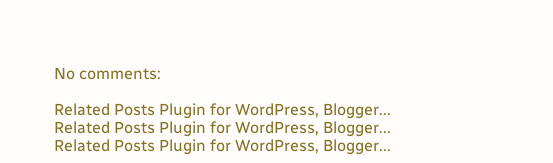No comments:

Related Posts Plugin for WordPress, Blogger...
Related Posts Plugin for WordPress, Blogger...
Related Posts Plugin for WordPress, Blogger...